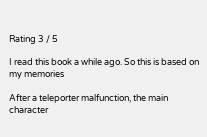Rating 3 / 5

I read this book a while ago. So this is based on my memories

After a teleporter malfunction, the main character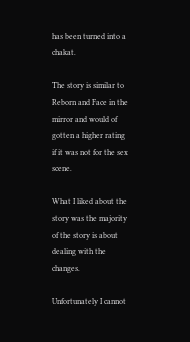has been turned into a chakat.

The story is similar to Reborn and Face in the mirror and would of gotten a higher rating if it was not for the sex scene.

What I liked about the story was the majority of the story is about dealing with the changes.

Unfortunately I cannot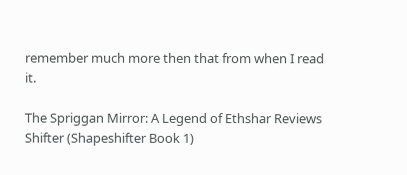remember much more then that from when I read it.

The Spriggan Mirror: A Legend of Ethshar Reviews Shifter (Shapeshifter Book 1)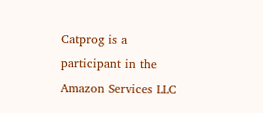Catprog is a participant in the Amazon Services LLC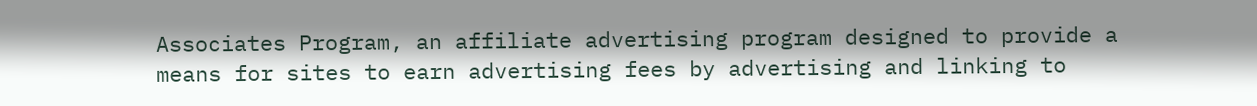Associates Program, an affiliate advertising program designed to provide a means for sites to earn advertising fees by advertising and linking to